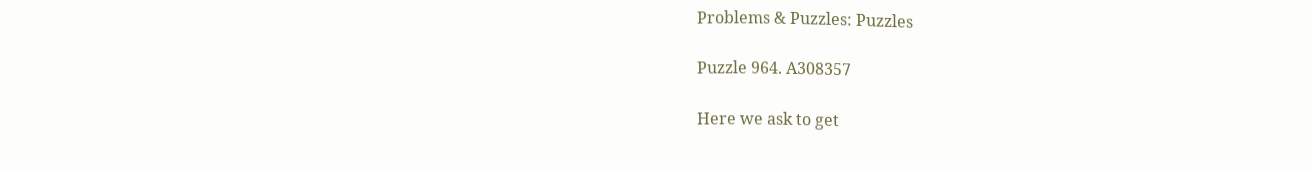Problems & Puzzles: Puzzles

Puzzle 964. A308357

Here we ask to get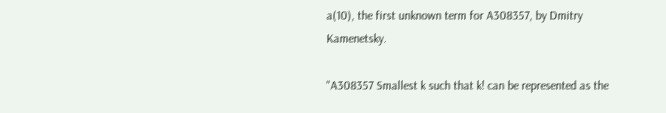a(10), the first unknown term for A308357, by Dmitry Kamenetsky.

"A308357 Smallest k such that k! can be represented as the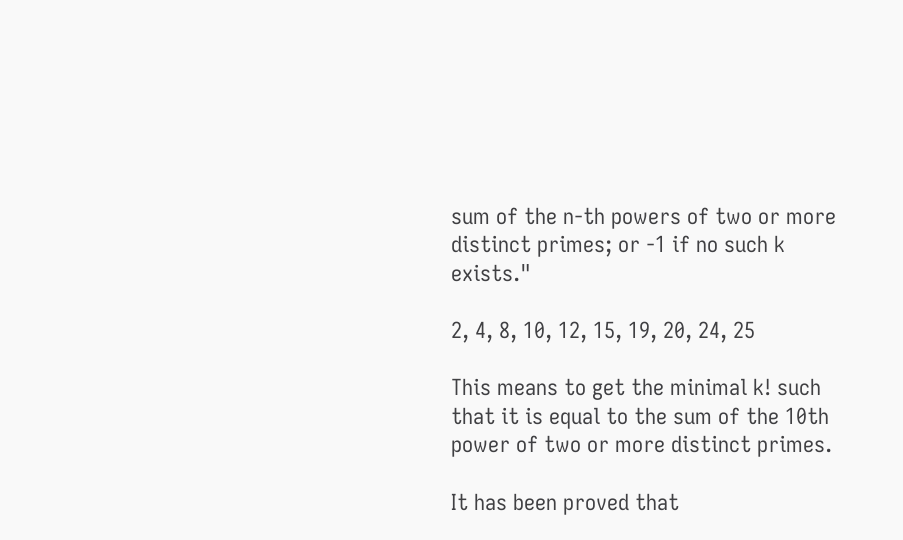sum of the n-th powers of two or more distinct primes; or -1 if no such k exists."

2, 4, 8, 10, 12, 15, 19, 20, 24, 25

This means to get the minimal k! such that it is equal to the sum of the 10th power of two or more distinct primes.

It has been proved that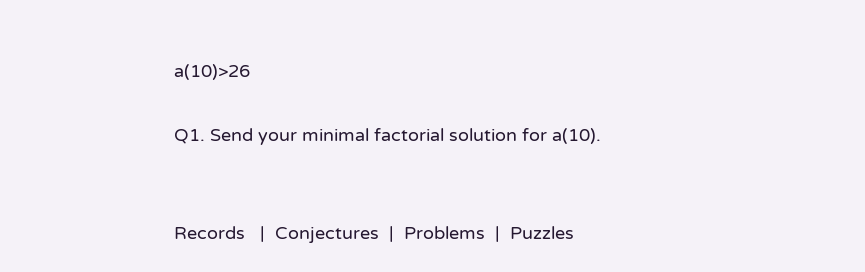a(10)>26

Q1. Send your minimal factorial solution for a(10).


Records   |  Conjectures  |  Problems  |  Puzzles